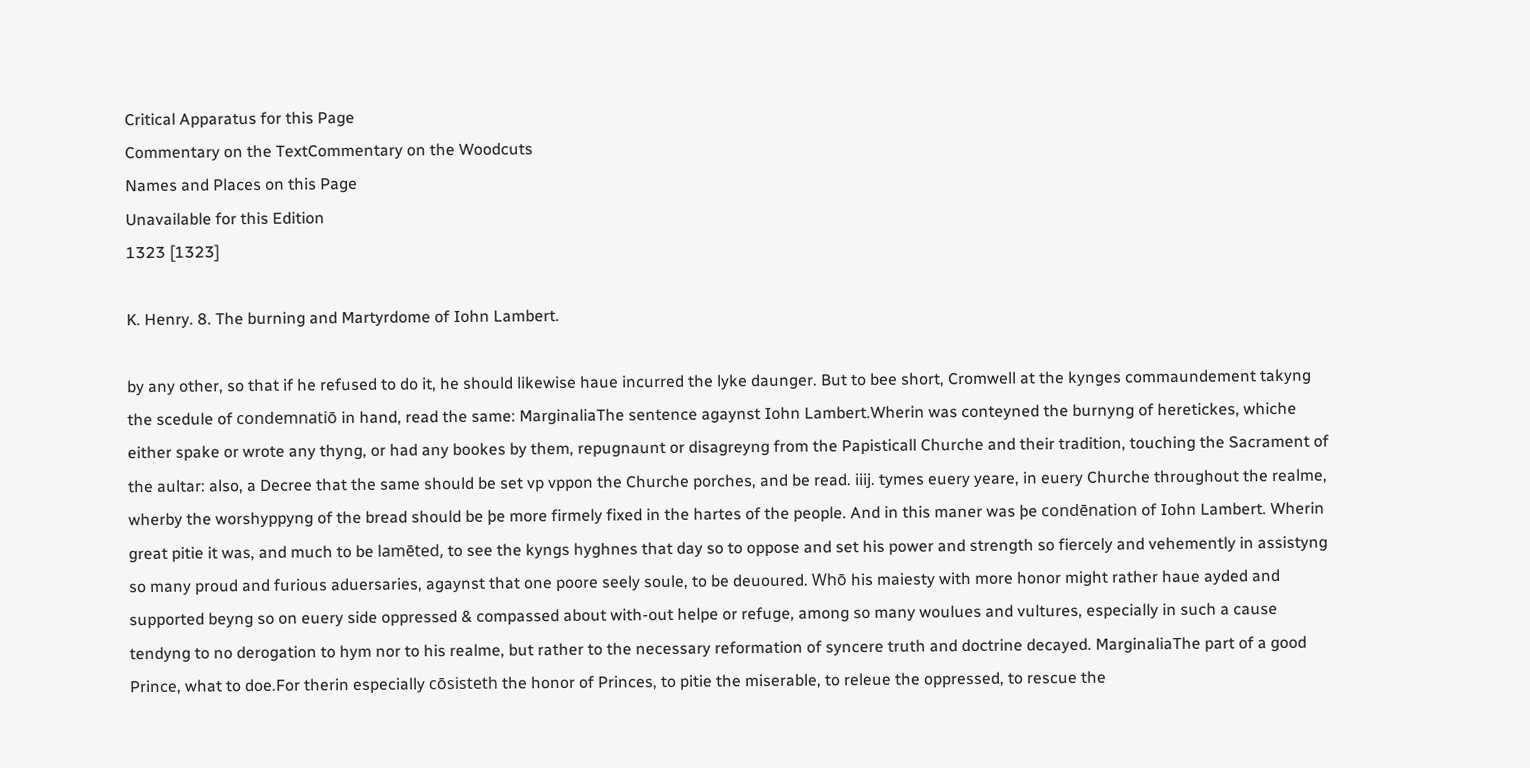Critical Apparatus for this Page
Commentary on the TextCommentary on the Woodcuts
Names and Places on this Page
Unavailable for this Edition
1323 [1323]

K. Henry. 8. The burning and Martyrdome of Iohn Lambert.

by any other, so that if he refused to do it, he should likewise haue incurred the lyke daunger. But to bee short, Cromwell at the kynges commaundement takyng the scedule of condemnatiō in hand, read the same: MarginaliaThe sentence agaynst Iohn Lambert.Wherin was conteyned the burnyng of heretickes, whiche either spake or wrote any thyng, or had any bookes by them, repugnaunt or disagreyng from the Papisticall Churche and their tradition, touching the Sacrament of the aultar: also, a Decree that the same should be set vp vppon the Churche porches, and be read. iiij. tymes euery yeare, in euery Churche throughout the realme, wherby the worshyppyng of the bread should be þe more firmely fixed in the hartes of the people. And in this maner was þe condēnation of Iohn Lambert. Wherin great pitie it was, and much to be lamēted, to see the kyngs hyghnes that day so to oppose and set his power and strength so fiercely and vehemently in assistyng so many proud and furious aduersaries, agaynst that one poore seely soule, to be deuoured. Whō his maiesty with more honor might rather haue ayded and supported beyng so on euery side oppressed & compassed about with-out helpe or refuge, among so many woulues and vultures, especially in such a cause tendyng to no derogation to hym nor to his realme, but rather to the necessary reformation of syncere truth and doctrine decayed. MarginaliaThe part of a good Prince, what to doe.For therin especially cōsisteth the honor of Princes, to pitie the miserable, to releue the oppressed, to rescue the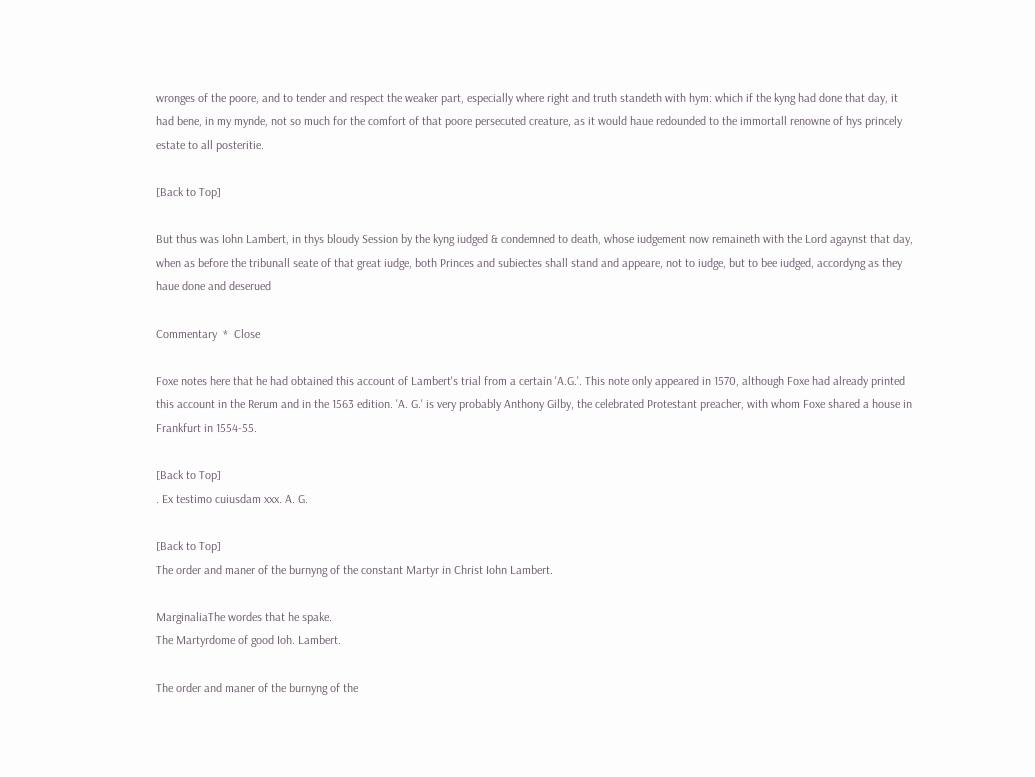wronges of the poore, and to tender and respect the weaker part, especially where right and truth standeth with hym: which if the kyng had done that day, it had bene, in my mynde, not so much for the comfort of that poore persecuted creature, as it would haue redounded to the immortall renowne of hys princely estate to all posteritie.

[Back to Top]

But thus was Iohn Lambert, in thys bloudy Session by the kyng iudged & condemned to death, whose iudgement now remaineth with the Lord agaynst that day, when as before the tribunall seate of that great iudge, both Princes and subiectes shall stand and appeare, not to iudge, but to bee iudged, accordyng as they haue done and deserued

Commentary  *  Close

Foxe notes here that he had obtained this account of Lambert's trial from a certain 'A.G.'. This note only appeared in 1570, although Foxe had already printed this account in the Rerum and in the 1563 edition. 'A. G.' is very probably Anthony Gilby, the celebrated Protestant preacher, with whom Foxe shared a house in Frankfurt in 1554-55.

[Back to Top]
. Ex testimo cuiusdam xxx. A. G.

[Back to Top]
The order and maner of the burnyng of the constant Martyr in Christ Iohn Lambert.

MarginaliaThe wordes that he spake.
The Martyrdome of good Ioh. Lambert.

The order and maner of the burnyng of the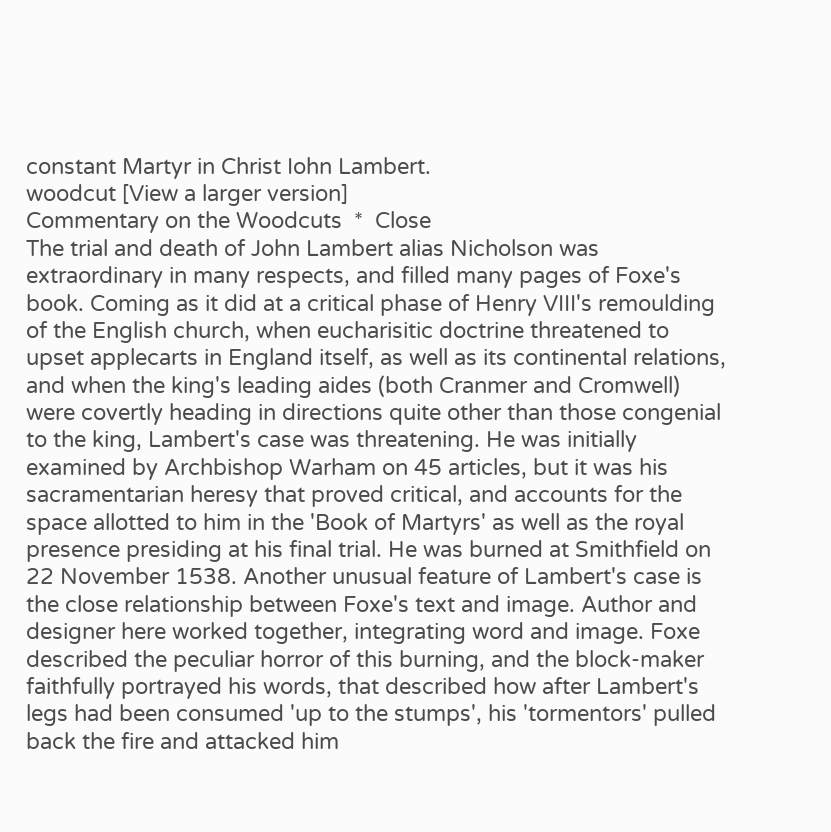constant Martyr in Christ Iohn Lambert.
woodcut [View a larger version]
Commentary on the Woodcuts  *  Close
The trial and death of John Lambert alias Nicholson was extraordinary in many respects, and filled many pages of Foxe's book. Coming as it did at a critical phase of Henry VIII's remoulding of the English church, when eucharisitic doctrine threatened to upset applecarts in England itself, as well as its continental relations, and when the king's leading aides (both Cranmer and Cromwell) were covertly heading in directions quite other than those congenial to the king, Lambert's case was threatening. He was initially examined by Archbishop Warham on 45 articles, but it was his sacramentarian heresy that proved critical, and accounts for the space allotted to him in the 'Book of Martyrs' as well as the royal presence presiding at his final trial. He was burned at Smithfield on 22 November 1538. Another unusual feature of Lambert's case is the close relationship between Foxe's text and image. Author and designer here worked together, integrating word and image. Foxe described the peculiar horror of this burning, and the block-maker faithfully portrayed his words, that described how after Lambert's legs had been consumed 'up to the stumps', his 'tormentors' pulled back the fire and attacked him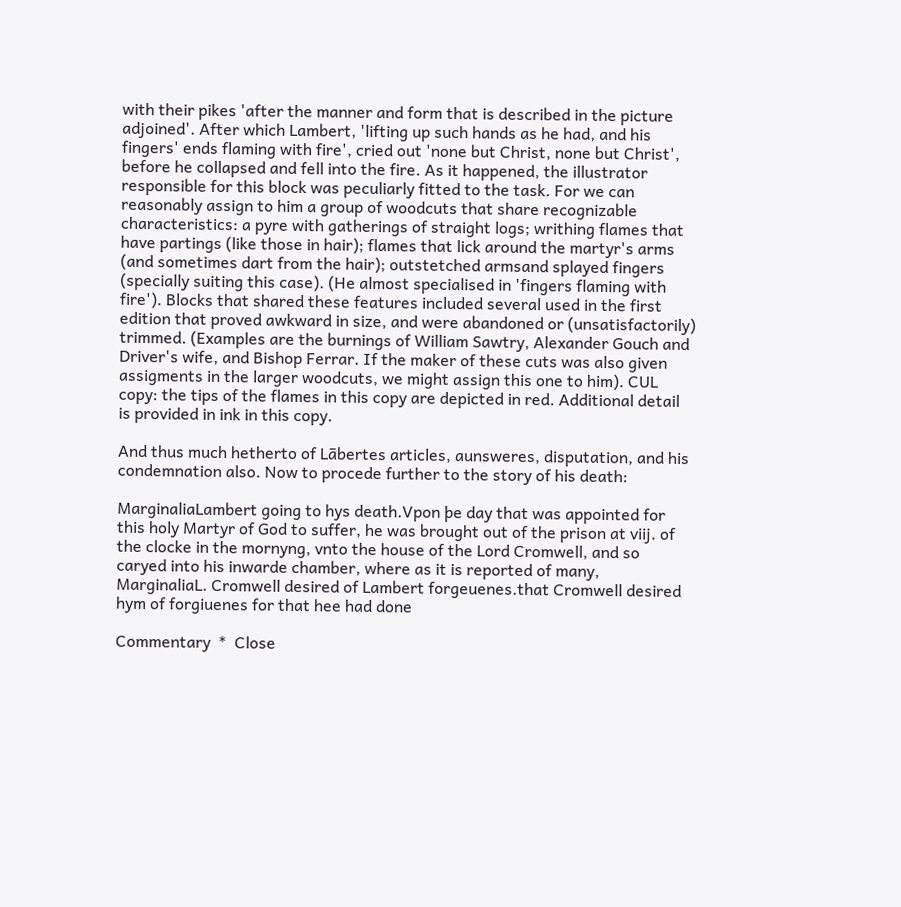with their pikes 'after the manner and form that is described in the picture adjoined'. After which Lambert, 'lifting up such hands as he had, and his fingers' ends flaming with fire', cried out 'none but Christ, none but Christ', before he collapsed and fell into the fire. As it happened, the illustrator responsible for this block was peculiarly fitted to the task. For we can reasonably assign to him a group of woodcuts that share recognizable characteristics: a pyre with gatherings of straight logs; writhing flames that have partings (like those in hair); flames that lick around the martyr's arms (and sometimes dart from the hair); outstetched armsand splayed fingers (specially suiting this case). (He almost specialised in 'fingers flaming with fire'). Blocks that shared these features included several used in the first edition that proved awkward in size, and were abandoned or (unsatisfactorily) trimmed. (Examples are the burnings of William Sawtry, Alexander Gouch and Driver's wife, and Bishop Ferrar. If the maker of these cuts was also given assigments in the larger woodcuts, we might assign this one to him). CUL copy: the tips of the flames in this copy are depicted in red. Additional detail is provided in ink in this copy.

And thus much hetherto of Lābertes articles, aunsweres, disputation, and his condemnation also. Now to procede further to the story of his death:

MarginaliaLambert going to hys death.Vpon þe day that was appointed for this holy Martyr of God to suffer, he was brought out of the prison at viij. of the clocke in the mornyng, vnto the house of the Lord Cromwell, and so caryed into his inwarde chamber, where as it is reported of many, MarginaliaL. Cromwell desired of Lambert forgeuenes.that Cromwell desired hym of forgiuenes for that hee had done

Commentary  *  Close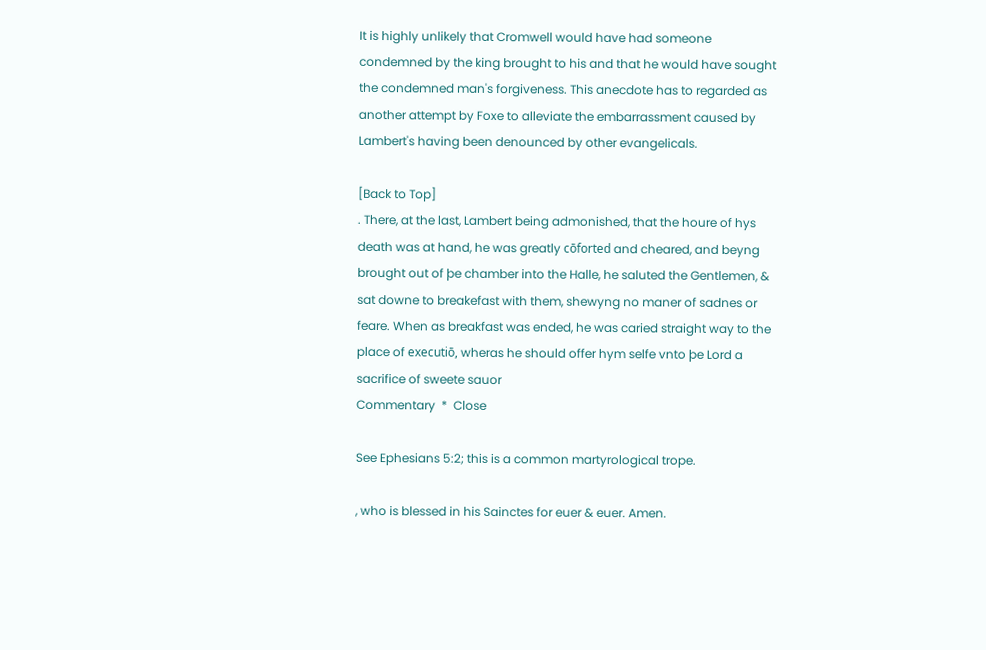It is highly unlikely that Cromwell would have had someone condemned by the king brought to his and that he would have sought the condemned man's forgiveness. This anecdote has to regarded as another attempt by Foxe to alleviate the embarrassment caused by Lambert's having been denounced by other evangelicals.

[Back to Top]
. There, at the last, Lambert being admonished, that the houre of hys death was at hand, he was greatly cōforted and cheared, and beyng brought out of þe chamber into the Halle, he saluted the Gentlemen, & sat downe to breakefast with them, shewyng no maner of sadnes or feare. When as breakfast was ended, he was caried straight way to the place of executiō, wheras he should offer hym selfe vnto þe Lord a sacrifice of sweete sauor
Commentary  *  Close

See Ephesians 5:2; this is a common martyrological trope.

, who is blessed in his Sainctes for euer & euer. Amen.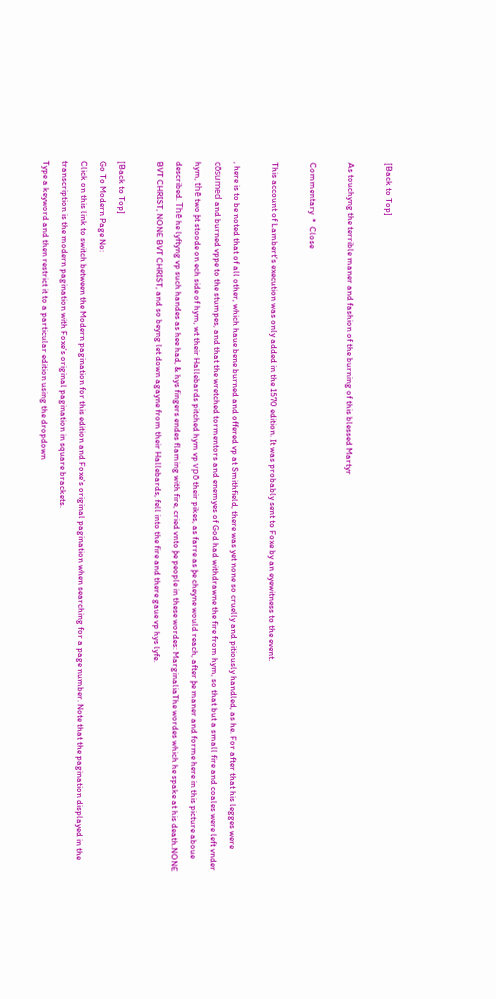[Back to Top]

As touchyng the terrible maner and fashion of the burning of this blessed Martyr

Commentary  *  Close

This account of Lambert's execution was only added in the 1570 edition. It was probably sent to Foxe by an eyewitness to the event.

, here is to be noted that of all other, which haue bene burned and offered vp at Smithfield, there was yet none so cruelly and pitiously handled, as he. For after that his legges were cōsumed and burned vppe to the stumpes, and that the wretched tormentors and enemyes of God had withdrawne the fire from hym, so that but a small fire and coales were left vnder hym, thē two þt stoode on ech side of hym, wt their Hallebards pitched hym vp vpō their pikes, as farre as þe cheyne would reach, after þe maner and forme here in this picture aboue described. Thē he lyftyng vp such handes as hee had, & hys fingers endes flaming with fire, cried vnto þe people in these wordes: MarginaliaThe wordes which he spake at his death.NONE BVT CHRIST, NONE BVT CHRIST, and so beyng let down agayne from their Hallebards, fell into the fire and there gaue vp hys lyfe.

[Back to Top]
Go To Modern Page No:
Click on this link to switch between the Modern pagination for this edition and Foxe's original pagination when searching for a page number. Note that the pagination displayed in the transcription is the modern pagination with Foxe's original pagination in square brackets.
Type a keyword and then restrict it to a particular edition using the dropdown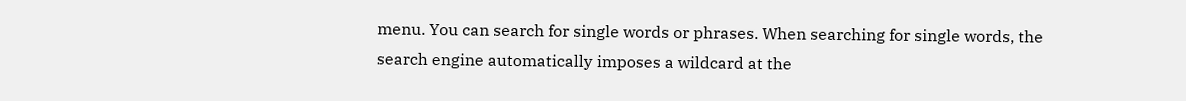menu. You can search for single words or phrases. When searching for single words, the search engine automatically imposes a wildcard at the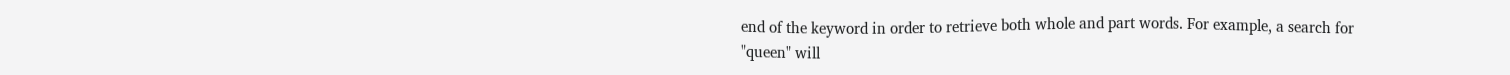end of the keyword in order to retrieve both whole and part words. For example, a search for "queen" will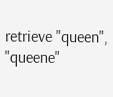retrieve "queen", "queene"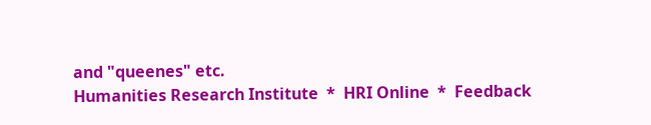and "queenes" etc.
Humanities Research Institute  *  HRI Online  *  Feedback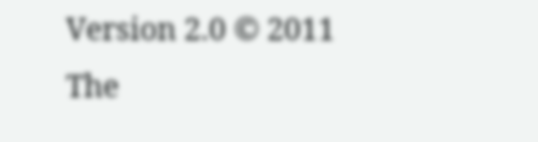Version 2.0 © 2011 The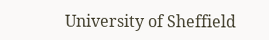University of Sheffield